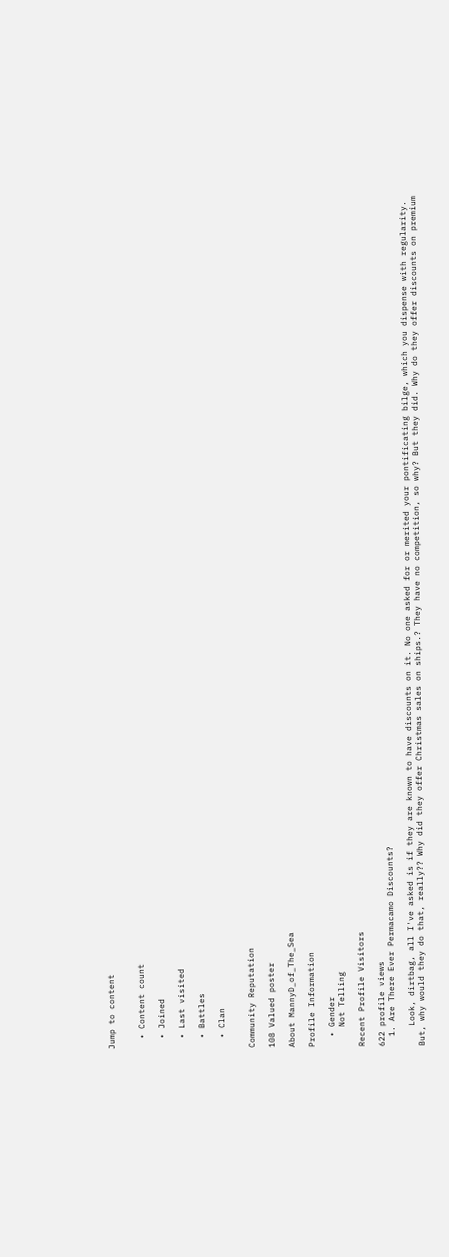Jump to content


  • Content count

  • Joined

  • Last visited

  • Battles

  • Clan


Community Reputation

108 Valued poster

About MannyD_of_The_Sea

Profile Information

  • Gender
    Not Telling

Recent Profile Visitors

622 profile views
  1. Are There Ever Permacamo Discounts?

    Look, dirtbag, all I've asked is if they are known to have discounts on it. No one asked for or merited your pontificating bilge, which you dispense with regularity. But, why would they do that, really?? Why did they offer Christmas sales on ships.? They have no competition, so why? But they did. Why do they offer discounts on premium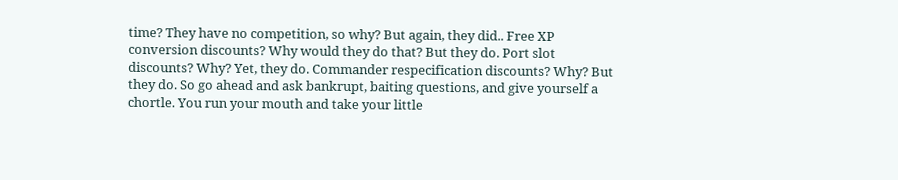time? They have no competition, so why? But again, they did.. Free XP conversion discounts? Why would they do that? But they do. Port slot discounts? Why? Yet, they do. Commander respecification discounts? Why? But they do. So go ahead and ask bankrupt, baiting questions, and give yourself a chortle. You run your mouth and take your little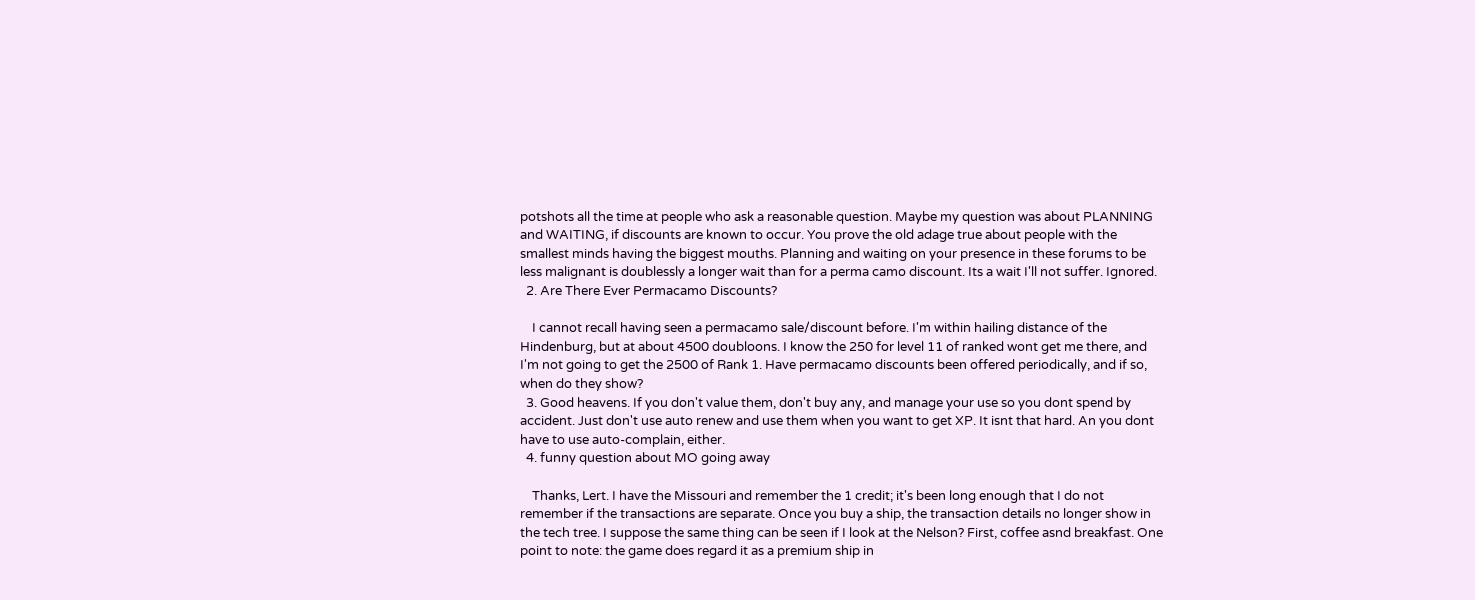potshots all the time at people who ask a reasonable question. Maybe my question was about PLANNING and WAITING, if discounts are known to occur. You prove the old adage true about people with the smallest minds having the biggest mouths. Planning and waiting on your presence in these forums to be less malignant is doublessly a longer wait than for a perma camo discount. Its a wait I'll not suffer. Ignored.
  2. Are There Ever Permacamo Discounts?

    I cannot recall having seen a permacamo sale/discount before. I'm within hailing distance of the Hindenburg, but at about 4500 doubloons. I know the 250 for level 11 of ranked wont get me there, and I'm not going to get the 2500 of Rank 1. Have permacamo discounts been offered periodically, and if so, when do they show?
  3. Good heavens. If you don't value them, don't buy any, and manage your use so you dont spend by accident. Just don't use auto renew and use them when you want to get XP. It isnt that hard. An you dont have to use auto-complain, either.
  4. funny question about MO going away

    Thanks, Lert. I have the Missouri and remember the 1 credit; it's been long enough that I do not remember if the transactions are separate. Once you buy a ship, the transaction details no longer show in the tech tree. I suppose the same thing can be seen if I look at the Nelson? First, coffee asnd breakfast. One point to note: the game does regard it as a premium ship in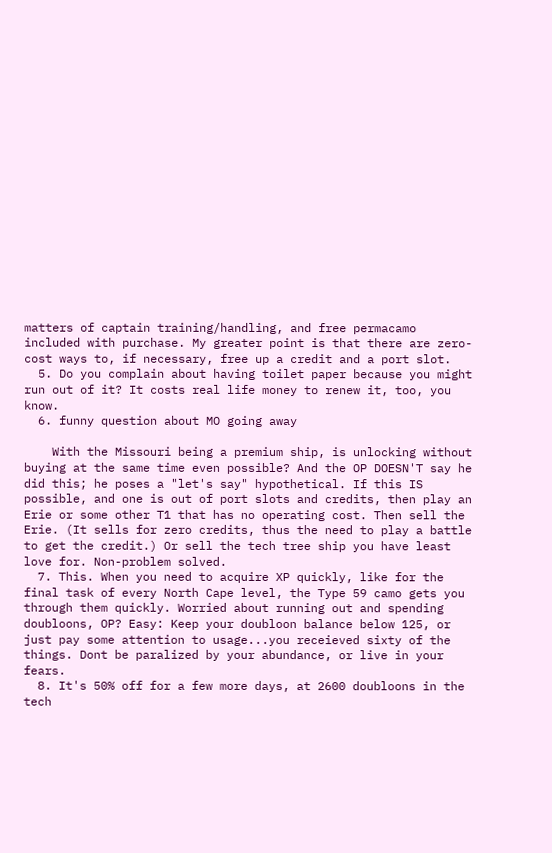matters of captain training/handling, and free permacamo included with purchase. My greater point is that there are zero-cost ways to, if necessary, free up a credit and a port slot.
  5. Do you complain about having toilet paper because you might run out of it? It costs real life money to renew it, too, you know.
  6. funny question about MO going away

    With the Missouri being a premium ship, is unlocking without buying at the same time even possible? And the OP DOESN'T say he did this; he poses a "let's say" hypothetical. If this IS possible, and one is out of port slots and credits, then play an Erie or some other T1 that has no operating cost. Then sell the Erie. (It sells for zero credits, thus the need to play a battle to get the credit.) Or sell the tech tree ship you have least love for. Non-problem solved.
  7. This. When you need to acquire XP quickly, like for the final task of every North Cape level, the Type 59 camo gets you through them quickly. Worried about running out and spending doubloons, OP? Easy: Keep your doubloon balance below 125, or just pay some attention to usage...you receieved sixty of the things. Dont be paralized by your abundance, or live in your fears.
  8. It's 50% off for a few more days, at 2600 doubloons in the tech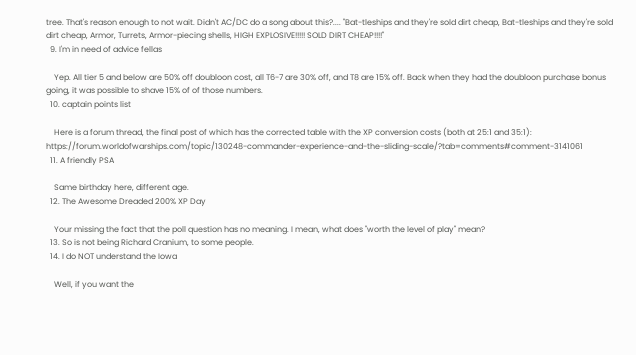tree. That's reason enough to not wait. Didn't AC/DC do a song about this?.... "Bat-tleships and they're sold dirt cheap, Bat-tleships and they're sold dirt cheap, Armor, Turrets, Armor-piecing shells, HIGH EXPLOSIVE!!!!! SOLD DIRT CHEAP!!!!"
  9. I'm in need of advice fellas

    Yep. All tier 5 and below are 50% off doubloon cost, all T6-7 are 30% off, and T8 are 15% off. Back when they had the doubloon purchase bonus going, it was possible to shave 15% of of those numbers.
  10. captain points list

    Here is a forum thread, the final post of which has the corrected table with the XP conversion costs (both at 25:1 and 35:1): https://forum.worldofwarships.com/topic/130248-commander-experience-and-the-sliding-scale/?tab=comments#comment-3141061
  11. A friendly PSA

    Same birthday here, different age.
  12. The Awesome Dreaded 200% XP Day

    Your missing the fact that the poll question has no meaning. I mean, what does "worth the level of play" mean?
  13. So is not being Richard Cranium, to some people.
  14. I do NOT understand the Iowa

    Well, if you want the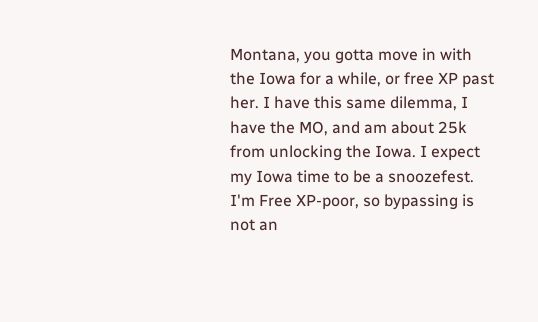Montana, you gotta move in with the Iowa for a while, or free XP past her. I have this same dilemma, I have the MO, and am about 25k from unlocking the Iowa. I expect my Iowa time to be a snoozefest. I'm Free XP-poor, so bypassing is not an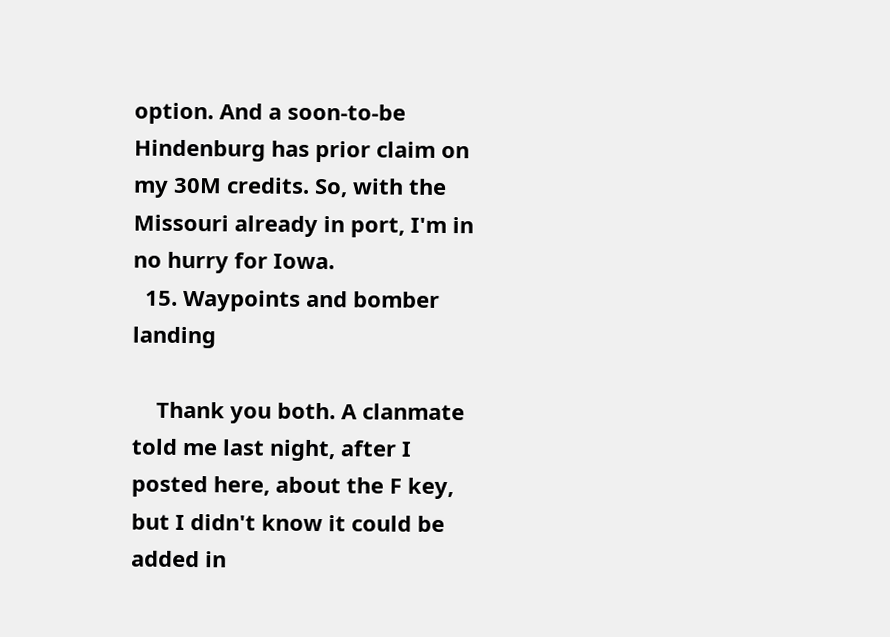option. And a soon-to-be Hindenburg has prior claim on my 30M credits. So, with the Missouri already in port, I'm in no hurry for Iowa.
  15. Waypoints and bomber landing

    Thank you both. A clanmate told me last night, after I posted here, about the F key, but I didn't know it could be added in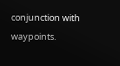conjunction with waypoints.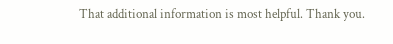That additional information is most helpful. Thank you.